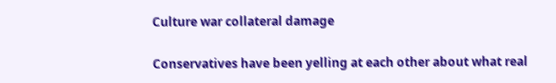Culture war collateral damage

Conservatives have been yelling at each other about what real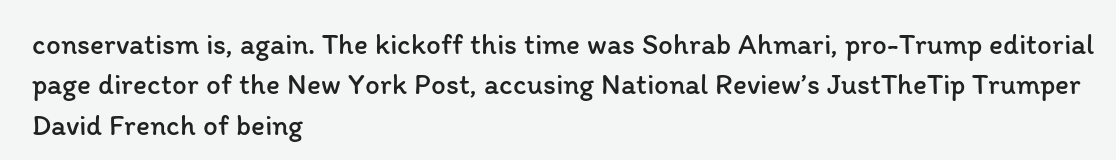conservatism is, again. The kickoff this time was Sohrab Ahmari, pro-Trump editorial page director of the New York Post, accusing National Review’s JustTheTip Trumper David French of being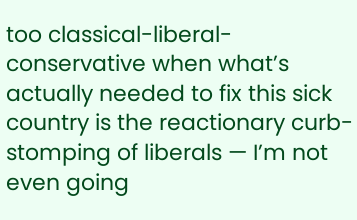too classical-liberal-conservative when what’s actually needed to fix this sick country is the reactionary curb-stomping of liberals — I’m not even going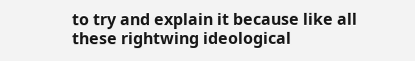to try and explain it because like all these rightwing ideological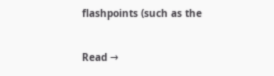flashpoints (such as the

Read →